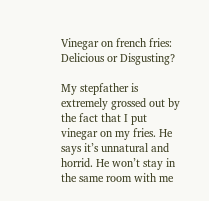Vinegar on french fries: Delicious or Disgusting?

My stepfather is extremely grossed out by the fact that I put vinegar on my fries. He says it’s unnatural and horrid. He won’t stay in the same room with me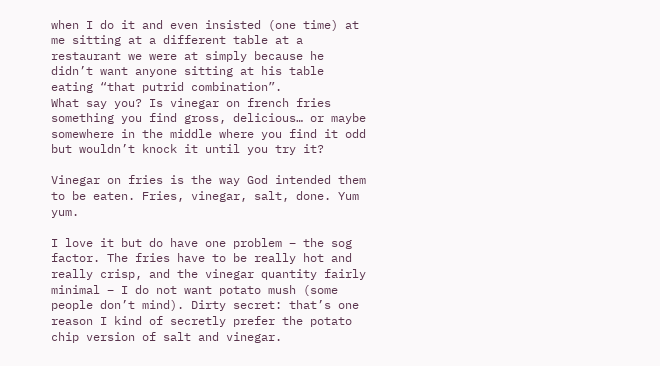when I do it and even insisted (one time) at me sitting at a different table at a restaurant we were at simply because he didn’t want anyone sitting at his table eating “that putrid combination”.
What say you? Is vinegar on french fries something you find gross, delicious… or maybe somewhere in the middle where you find it odd but wouldn’t knock it until you try it?

Vinegar on fries is the way God intended them to be eaten. Fries, vinegar, salt, done. Yum yum.

I love it but do have one problem – the sog factor. The fries have to be really hot and really crisp, and the vinegar quantity fairly minimal – I do not want potato mush (some people don’t mind). Dirty secret: that’s one reason I kind of secretly prefer the potato chip version of salt and vinegar.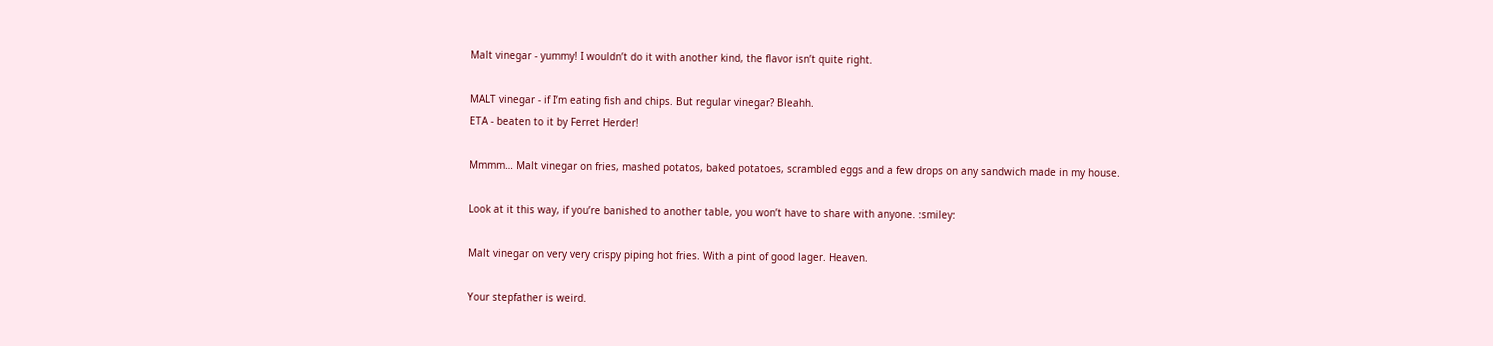Malt vinegar - yummy! I wouldn’t do it with another kind, the flavor isn’t quite right.

MALT vinegar - if I’m eating fish and chips. But regular vinegar? Bleahh.
ETA - beaten to it by Ferret Herder!

Mmmm… Malt vinegar on fries, mashed potatos, baked potatoes, scrambled eggs and a few drops on any sandwich made in my house.

Look at it this way, if you’re banished to another table, you won’t have to share with anyone. :smiley:

Malt vinegar on very very crispy piping hot fries. With a pint of good lager. Heaven.

Your stepfather is weird.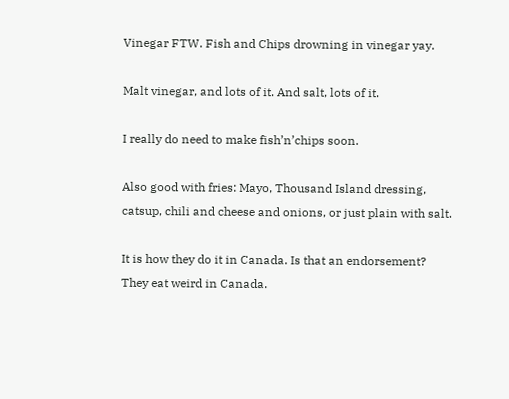Vinegar FTW. Fish and Chips drowning in vinegar yay.

Malt vinegar, and lots of it. And salt, lots of it.

I really do need to make fish’n’chips soon.

Also good with fries: Mayo, Thousand Island dressing, catsup, chili and cheese and onions, or just plain with salt.

It is how they do it in Canada. Is that an endorsement? They eat weird in Canada.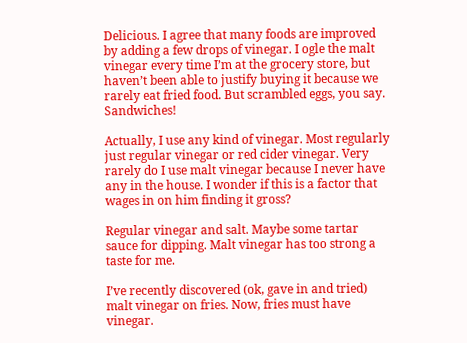Delicious. I agree that many foods are improved by adding a few drops of vinegar. I ogle the malt vinegar every time I’m at the grocery store, but haven’t been able to justify buying it because we rarely eat fried food. But scrambled eggs, you say. Sandwiches!

Actually, I use any kind of vinegar. Most regularly just regular vinegar or red cider vinegar. Very rarely do I use malt vinegar because I never have any in the house. I wonder if this is a factor that wages in on him finding it gross?

Regular vinegar and salt. Maybe some tartar sauce for dipping. Malt vinegar has too strong a taste for me.

I’ve recently discovered (ok, gave in and tried) malt vinegar on fries. Now, fries must have vinegar.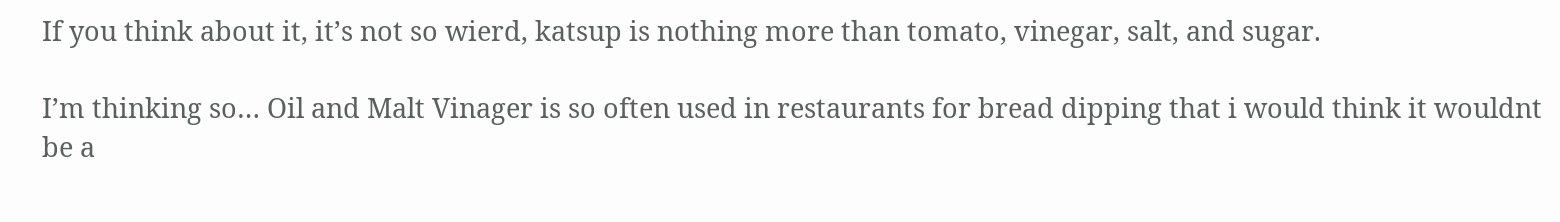If you think about it, it’s not so wierd, katsup is nothing more than tomato, vinegar, salt, and sugar.

I’m thinking so… Oil and Malt Vinager is so often used in restaurants for bread dipping that i would think it wouldnt be a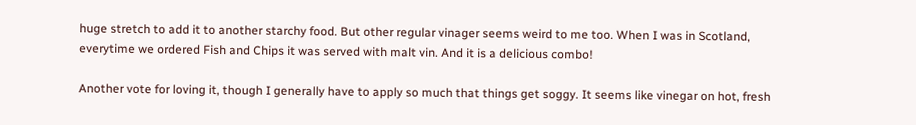huge stretch to add it to another starchy food. But other regular vinager seems weird to me too. When I was in Scotland, everytime we ordered Fish and Chips it was served with malt vin. And it is a delicious combo!

Another vote for loving it, though I generally have to apply so much that things get soggy. It seems like vinegar on hot, fresh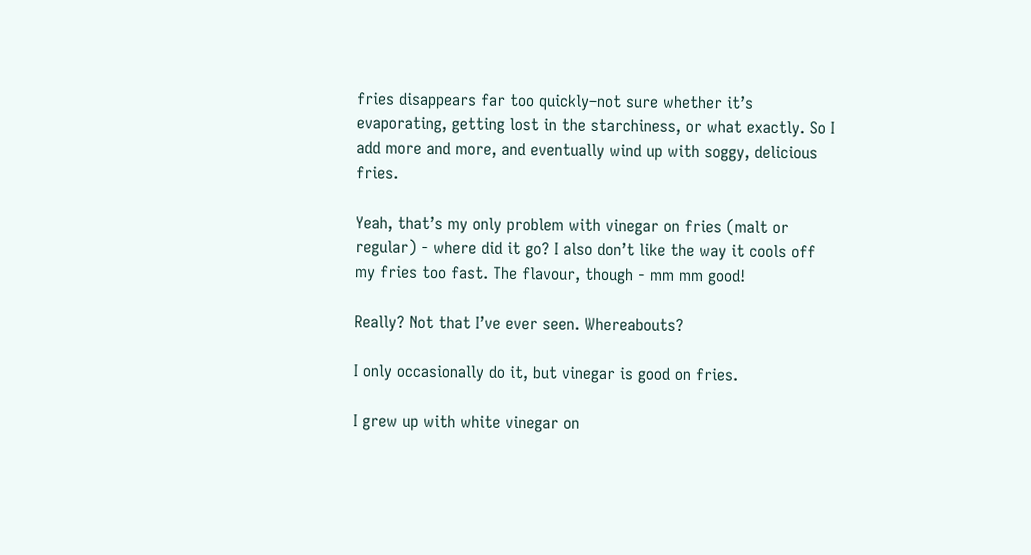fries disappears far too quickly–not sure whether it’s evaporating, getting lost in the starchiness, or what exactly. So I add more and more, and eventually wind up with soggy, delicious fries.

Yeah, that’s my only problem with vinegar on fries (malt or regular) - where did it go? I also don’t like the way it cools off my fries too fast. The flavour, though - mm mm good!

Really? Not that I’ve ever seen. Whereabouts?

I only occasionally do it, but vinegar is good on fries.

I grew up with white vinegar on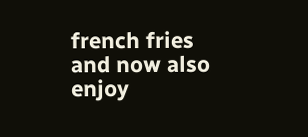french fries and now also enjoy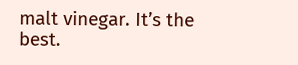malt vinegar. It’s the best.